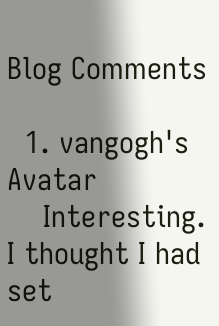Blog Comments

  1. vangogh's Avatar
    Interesting. I thought I had set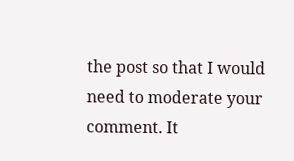the post so that I would need to moderate your comment. It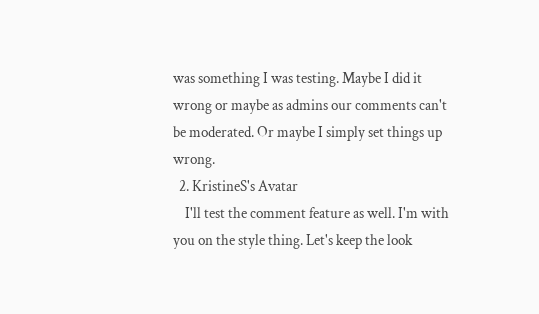was something I was testing. Maybe I did it wrong or maybe as admins our comments can't be moderated. Or maybe I simply set things up wrong.
  2. KristineS's Avatar
    I'll test the comment feature as well. I'm with you on the style thing. Let's keep the look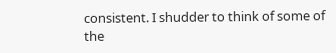consistent. I shudder to think of some of the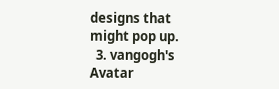designs that might pop up.
  3. vangogh's Avatar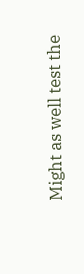Might as well test the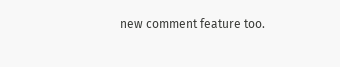new comment feature too.